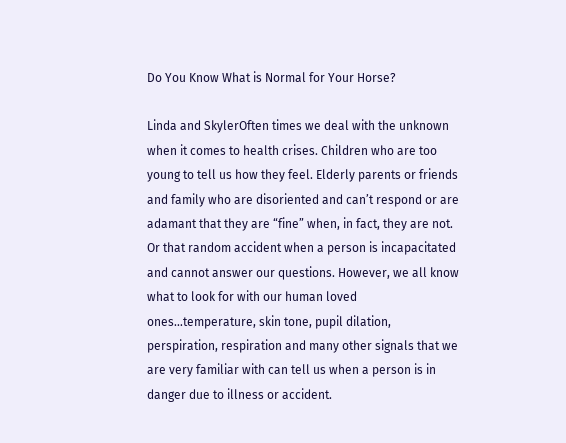Do You Know What is Normal for Your Horse?

Linda and SkylerOften times we deal with the unknown when it comes to health crises. Children who are too young to tell us how they feel. Elderly parents or friends and family who are disoriented and can’t respond or are adamant that they are “fine” when, in fact, they are not. Or that random accident when a person is incapacitated and cannot answer our questions. However, we all know what to look for with our human loved ones…temperature, skin tone, pupil dilation, perspiration, respiration and many other signals that we are very familiar with can tell us when a person is in danger due to illness or accident.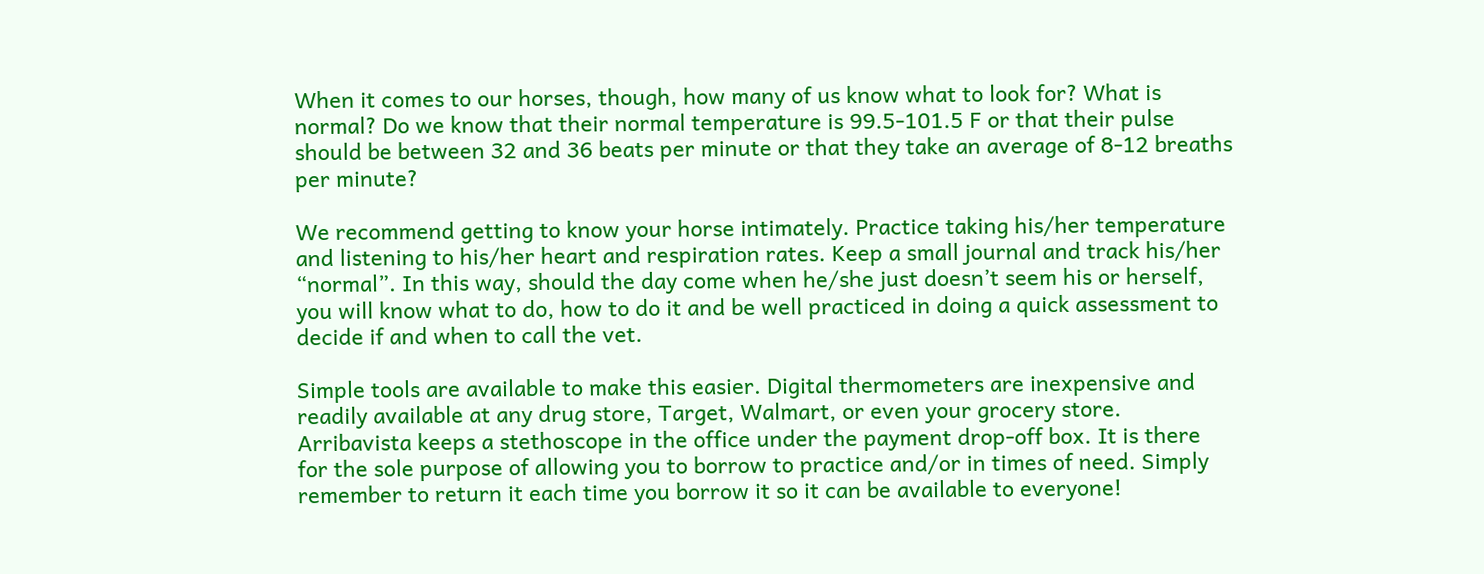When it comes to our horses, though, how many of us know what to look for? What is normal? Do we know that their normal temperature is 99.5-101.5 F or that their pulse should be between 32 and 36 beats per minute or that they take an average of 8-12 breaths per minute?

We recommend getting to know your horse intimately. Practice taking his/her temperature and listening to his/her heart and respiration rates. Keep a small journal and track his/her “normal”. In this way, should the day come when he/she just doesn’t seem his or herself, you will know what to do, how to do it and be well practiced in doing a quick assessment to decide if and when to call the vet.

Simple tools are available to make this easier. Digital thermometers are inexpensive and readily available at any drug store, Target, Walmart, or even your grocery store. Arribavista keeps a stethoscope in the office under the payment drop-off box. It is there for the sole purpose of allowing you to borrow to practice and/or in times of need. Simply remember to return it each time you borrow it so it can be available to everyone!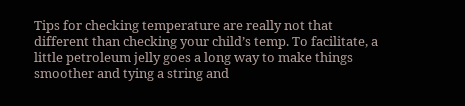Tips for checking temperature are really not that different than checking your child’s temp. To facilitate, a little petroleum jelly goes a long way to make things smoother and tying a string and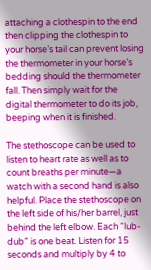attaching a clothespin to the end then clipping the clothespin to your horse’s tail can prevent losing the thermometer in your horse’s bedding should the thermometer fall. Then simply wait for the digital thermometer to do its job, beeping when it is finished.

The stethoscope can be used to listen to heart rate as well as to count breaths per minute—a watch with a second hand is also helpful. Place the stethoscope on the left side of his/her barrel, just behind the left elbow. Each “lub-dub” is one beat. Listen for 15 seconds and multiply by 4 to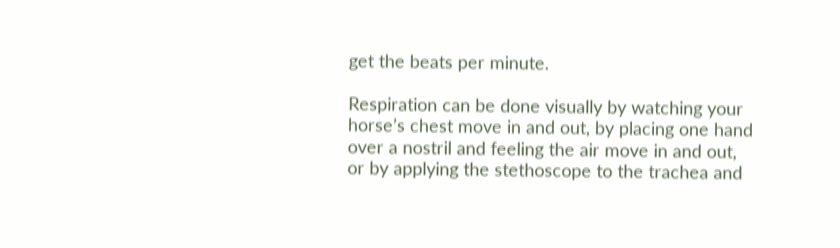get the beats per minute.

Respiration can be done visually by watching your horse’s chest move in and out, by placing one hand over a nostril and feeling the air move in and out, or by applying the stethoscope to the trachea and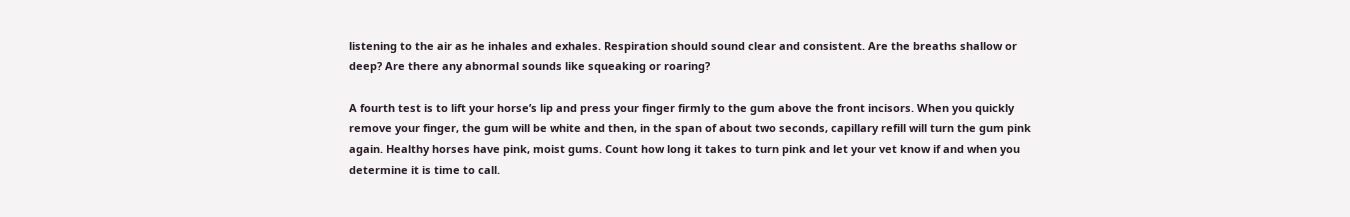listening to the air as he inhales and exhales. Respiration should sound clear and consistent. Are the breaths shallow or deep? Are there any abnormal sounds like squeaking or roaring?

A fourth test is to lift your horse’s lip and press your finger firmly to the gum above the front incisors. When you quickly remove your finger, the gum will be white and then, in the span of about two seconds, capillary refill will turn the gum pink again. Healthy horses have pink, moist gums. Count how long it takes to turn pink and let your vet know if and when you determine it is time to call.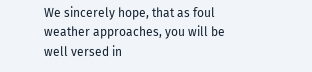We sincerely hope, that as foul weather approaches, you will be well versed in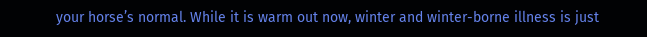your horse’s normal. While it is warm out now, winter and winter-borne illness is just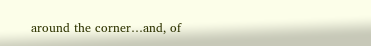around the corner…and, of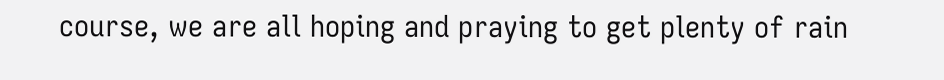course, we are all hoping and praying to get plenty of rain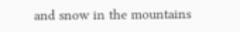and snow in the mountains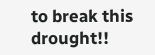to break this drought!!